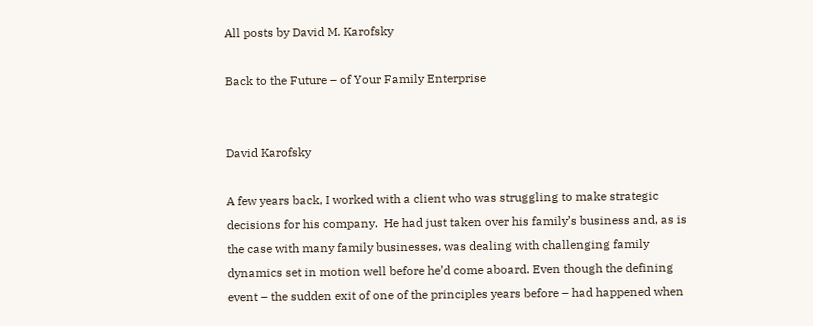All posts by David M. Karofsky

Back to the Future – of Your Family Enterprise


David Karofsky

A few years back, I worked with a client who was struggling to make strategic decisions for his company.  He had just taken over his family’s business and, as is the case with many family businesses, was dealing with challenging family dynamics set in motion well before he’d come aboard. Even though the defining event – the sudden exit of one of the principles years before – had happened when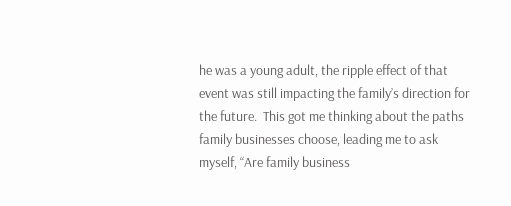he was a young adult, the ripple effect of that event was still impacting the family’s direction for the future.  This got me thinking about the paths family businesses choose, leading me to ask myself, “Are family business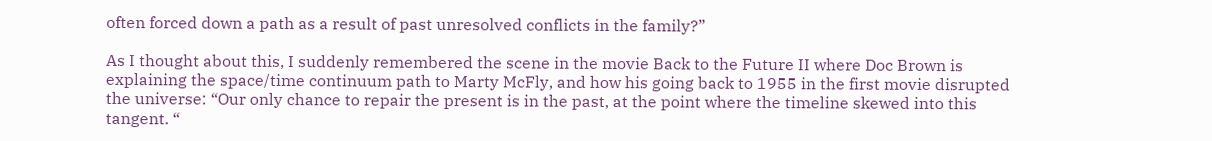often forced down a path as a result of past unresolved conflicts in the family?”

As I thought about this, I suddenly remembered the scene in the movie Back to the Future II where Doc Brown is explaining the space/time continuum path to Marty McFly, and how his going back to 1955 in the first movie disrupted the universe: “Our only chance to repair the present is in the past, at the point where the timeline skewed into this tangent. “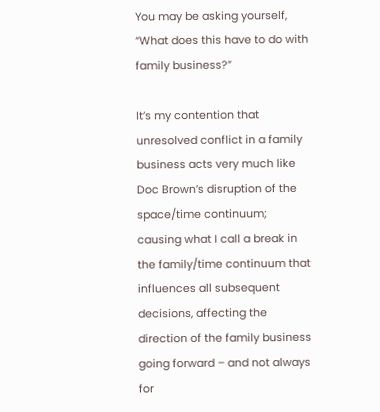You may be asking yourself, “What does this have to do with family business?”

It’s my contention that unresolved conflict in a family business acts very much like Doc Brown’s disruption of the space/time continuum; causing what I call a break in the family/time continuum that influences all subsequent decisions, affecting the direction of the family business going forward – and not always for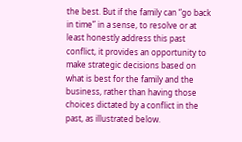the best. But if the family can “go back in time” in a sense, to resolve or at least honestly address this past conflict, it provides an opportunity to make strategic decisions based on what is best for the family and the business, rather than having those choices dictated by a conflict in the past, as illustrated below.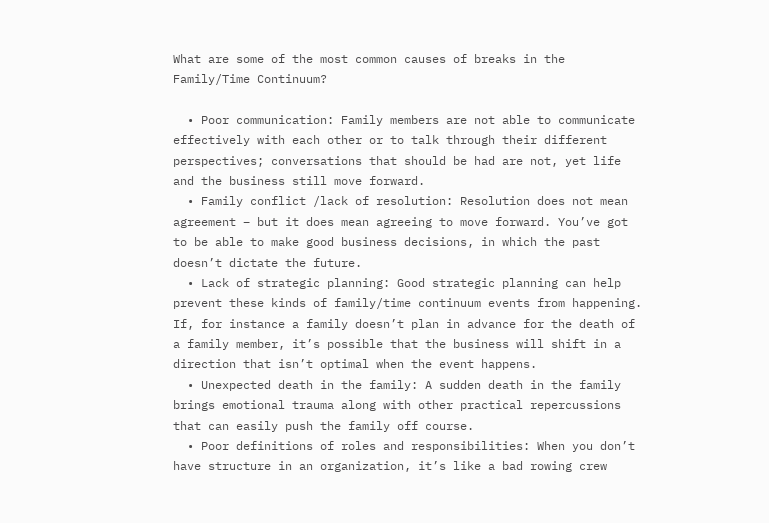What are some of the most common causes of breaks in the Family/Time Continuum?

  • Poor communication: Family members are not able to communicate effectively with each other or to talk through their different perspectives; conversations that should be had are not, yet life and the business still move forward.
  • Family conflict /lack of resolution: Resolution does not mean agreement – but it does mean agreeing to move forward. You’ve got to be able to make good business decisions, in which the past doesn’t dictate the future.
  • Lack of strategic planning: Good strategic planning can help prevent these kinds of family/time continuum events from happening. If, for instance a family doesn’t plan in advance for the death of a family member, it’s possible that the business will shift in a direction that isn’t optimal when the event happens.
  • Unexpected death in the family: A sudden death in the family brings emotional trauma along with other practical repercussions that can easily push the family off course.
  • Poor definitions of roles and responsibilities: When you don’t have structure in an organization, it’s like a bad rowing crew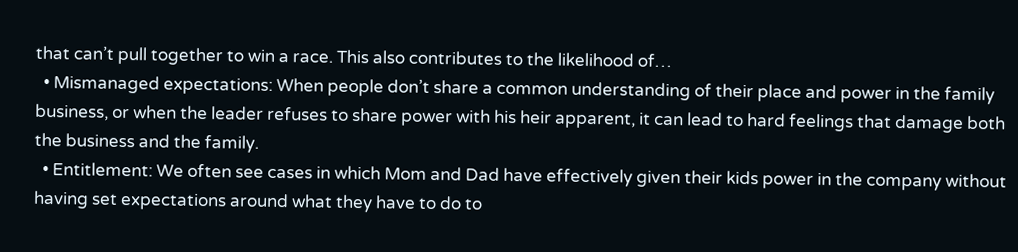that can’t pull together to win a race. This also contributes to the likelihood of…
  • Mismanaged expectations: When people don’t share a common understanding of their place and power in the family business, or when the leader refuses to share power with his heir apparent, it can lead to hard feelings that damage both the business and the family.
  • Entitlement: We often see cases in which Mom and Dad have effectively given their kids power in the company without having set expectations around what they have to do to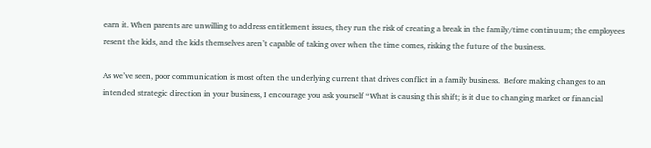earn it. When parents are unwilling to address entitlement issues, they run the risk of creating a break in the family/time continuum; the employees resent the kids, and the kids themselves aren’t capable of taking over when the time comes, risking the future of the business.

As we’ve seen, poor communication is most often the underlying current that drives conflict in a family business.  Before making changes to an intended strategic direction in your business, I encourage you ask yourself “What is causing this shift; is it due to changing market or financial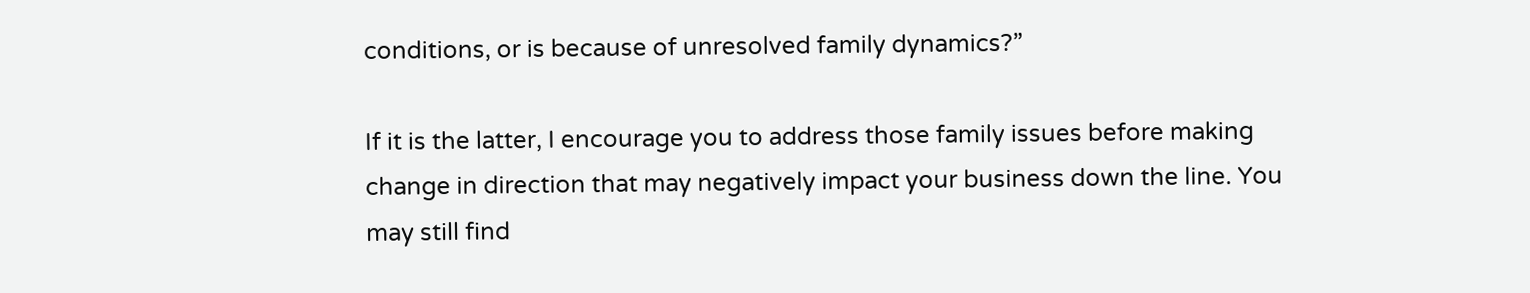conditions, or is because of unresolved family dynamics?”

If it is the latter, I encourage you to address those family issues before making change in direction that may negatively impact your business down the line. You may still find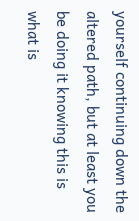yourself continuing down the altered path, but at least you be doing it knowing this is what is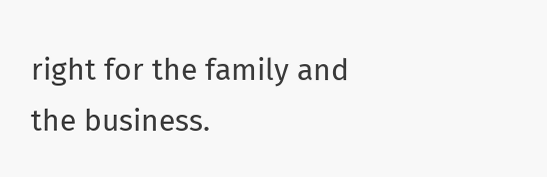right for the family and the business.